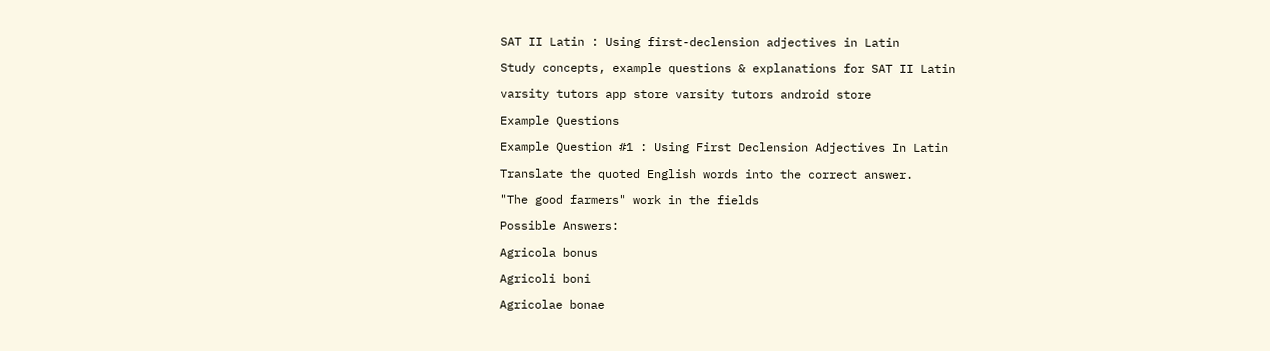SAT II Latin : Using first-declension adjectives in Latin

Study concepts, example questions & explanations for SAT II Latin

varsity tutors app store varsity tutors android store

Example Questions

Example Question #1 : Using First Declension Adjectives In Latin

Translate the quoted English words into the correct answer.

"The good farmers" work in the fields

Possible Answers:

Agricola bonus

Agricoli boni

Agricolae bonae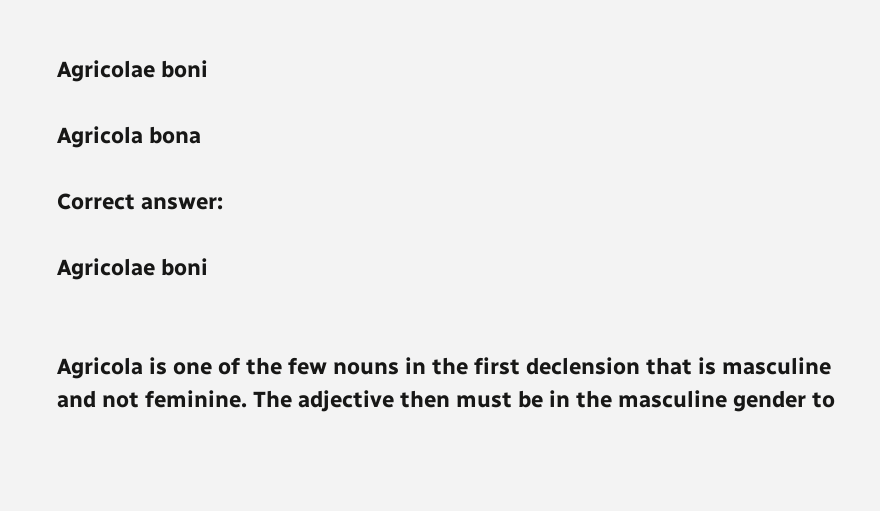Agricolae boni

Agricola bona

Correct answer:

Agricolae boni


Agricola is one of the few nouns in the first declension that is masculine and not feminine. The adjective then must be in the masculine gender to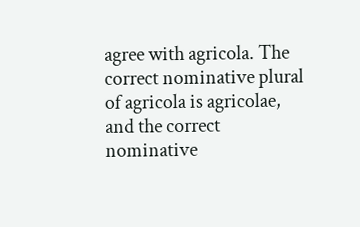agree with agricola. The correct nominative plural of agricola is agricolae, and the correct nominative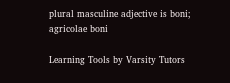plural masculine adjective is boni; agricolae boni

Learning Tools by Varsity Tutors